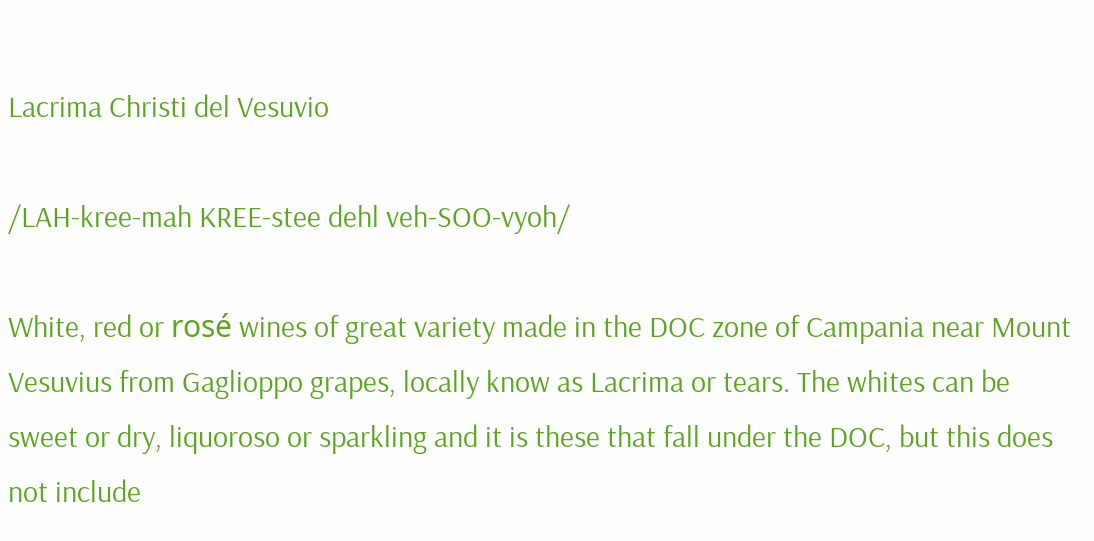Lacrima Christi del Vesuvio

/LAH-kree-mah KREE-stee dehl veh-SOO-vyoh/

White, red or rosé wines of great variety made in the DOC zone of Campania near Mount Vesuvius from Gaglioppo grapes, locally know as Lacrima or tears. The whites can be sweet or dry, liquoroso or sparkling and it is these that fall under the DOC, but this does not include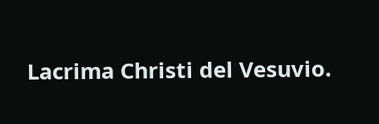Lacrima Christi del Vesuvio.